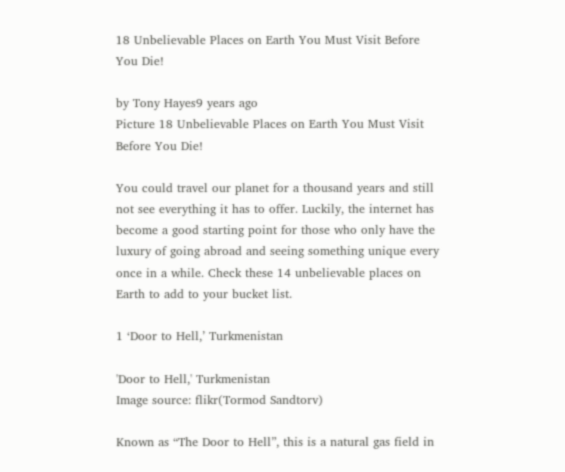18 Unbelievable Places on Earth You Must Visit Before You Die!

by Tony Hayes9 years ago
Picture 18 Unbelievable Places on Earth You Must Visit Before You Die!

You could travel our planet for a thousand years and still not see everything it has to offer. Luckily, the internet has become a good starting point for those who only have the luxury of going abroad and seeing something unique every once in a while. Check these 14 unbelievable places on Earth to add to your bucket list.

1 ‘Door to Hell,’ Turkmenistan

'Door to Hell,' Turkmenistan
Image source: flikr(Tormod Sandtorv)

Known as “The Door to Hell”, this is a natural gas field in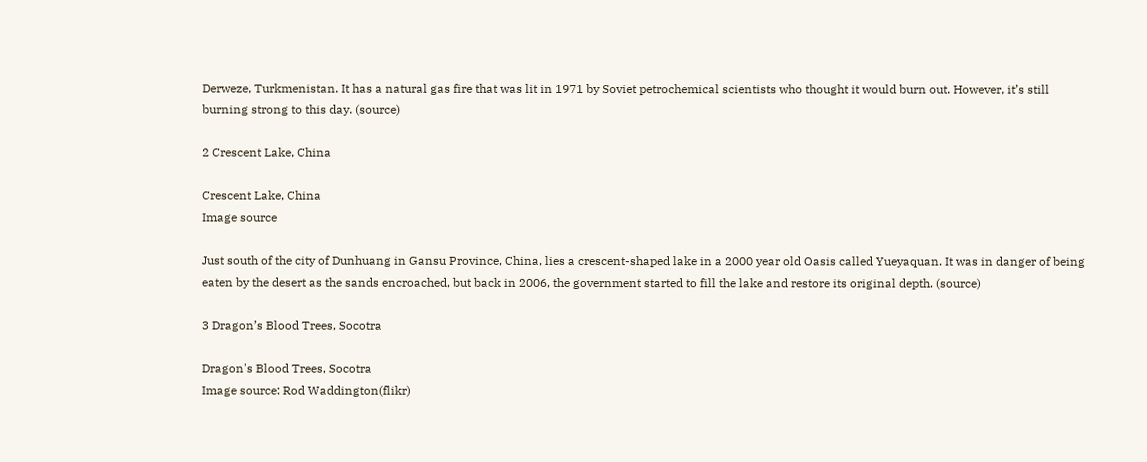Derweze, Turkmenistan. It has a natural gas fire that was lit in 1971 by Soviet petrochemical scientists who thought it would burn out. However, it’s still burning strong to this day. (source)

2 Crescent Lake, China

Crescent Lake, China
Image source

Just south of the city of Dunhuang in Gansu Province, China, lies a crescent-shaped lake in a 2000 year old Oasis called Yueyaquan. It was in danger of being eaten by the desert as the sands encroached, but back in 2006, the government started to fill the lake and restore its original depth. (source)

3 Dragon’s Blood Trees, Socotra

Dragon's Blood Trees, Socotra
Image source: Rod Waddington(flikr)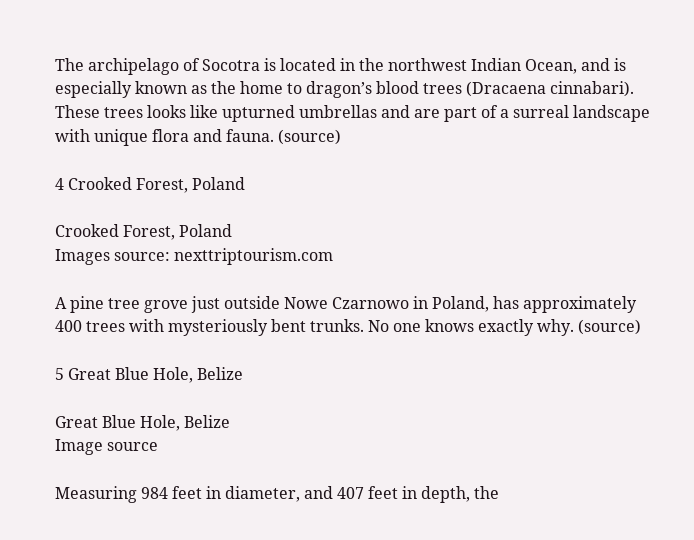The archipelago of Socotra is located in the northwest Indian Ocean, and is especially known as the home to dragon’s blood trees (Dracaena cinnabari). These trees looks like upturned umbrellas and are part of a surreal landscape with unique flora and fauna. (source)

4 Crooked Forest, Poland

Crooked Forest, Poland
Images source: nexttriptourism.com

A pine tree grove just outside Nowe Czarnowo in Poland, has approximately 400 trees with mysteriously bent trunks. No one knows exactly why. (source)

5 Great Blue Hole, Belize

Great Blue Hole, Belize
Image source

Measuring 984 feet in diameter, and 407 feet in depth, the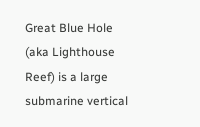Great Blue Hole (aka Lighthouse Reef) is a large submarine vertical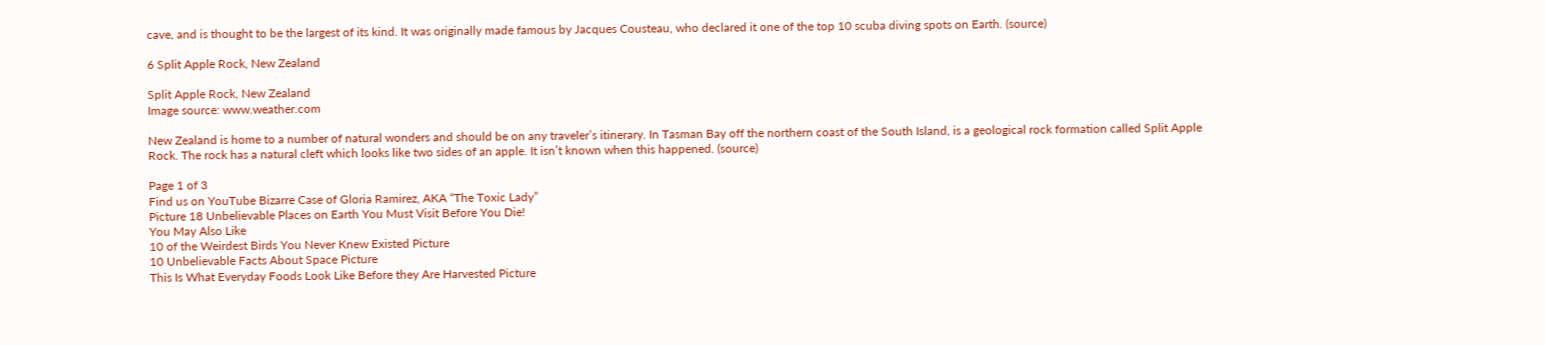cave, and is thought to be the largest of its kind. It was originally made famous by Jacques Cousteau, who declared it one of the top 10 scuba diving spots on Earth. (source)

6 Split Apple Rock, New Zealand

Split Apple Rock, New Zealand
Image source: www.weather.com

New Zealand is home to a number of natural wonders and should be on any traveler’s itinerary. In Tasman Bay off the northern coast of the South Island, is a geological rock formation called Split Apple Rock. The rock has a natural cleft which looks like two sides of an apple. It isn’t known when this happened. (source)

Page 1 of 3
Find us on YouTube Bizarre Case of Gloria Ramirez, AKA “The Toxic Lady”
Picture 18 Unbelievable Places on Earth You Must Visit Before You Die!
You May Also Like
10 of the Weirdest Birds You Never Knew Existed Picture
10 Unbelievable Facts About Space Picture
This Is What Everyday Foods Look Like Before they Are Harvested Picture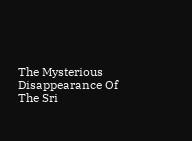The Mysterious Disappearance Of The Sri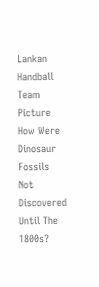Lankan Handball Team Picture
How Were Dinosaur Fossils Not Discovered Until The 1800s?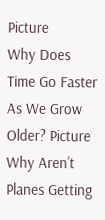Picture
Why Does Time Go Faster As We Grow Older? Picture
Why Aren’t Planes Getting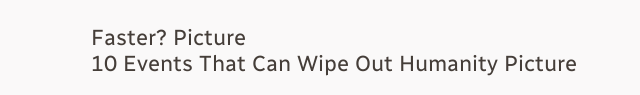Faster? Picture
10 Events That Can Wipe Out Humanity Picture